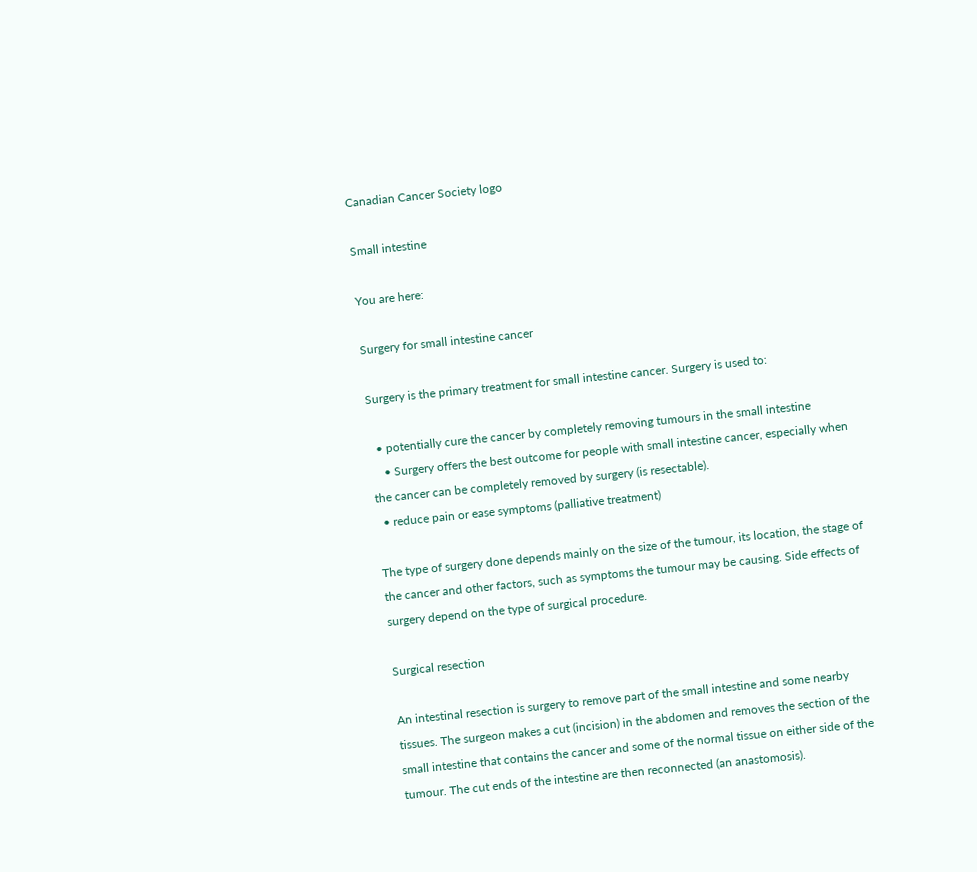Canadian Cancer Society logo

Small intestine

You are here:

Surgery for small intestine cancer

Surgery is the primary treatment for small intestine cancer. Surgery is used to:

  • potentially cure the cancer by completely removing tumours in the small intestine
    • Surgery offers the best outcome for people with small intestine cancer, especially when the cancer can be completely removed by surgery (is resectable).
  • reduce pain or ease symptoms (palliative treatment)

The type of surgery done depends mainly on the size of the tumour, its location, the stage of the cancer and other factors, such as symptoms the tumour may be causing. Side effects of surgery depend on the type of surgical procedure.

Surgical resection

An intestinal resection is surgery to remove part of the small intestine and some nearby tissues. The surgeon makes a cut (incision) in the abdomen and removes the section of the small intestine that contains the cancer and some of the normal tissue on either side of the tumour. The cut ends of the intestine are then reconnected (an anastomosis).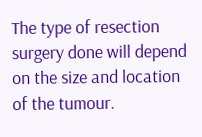The type of resection surgery done will depend on the size and location of the tumour.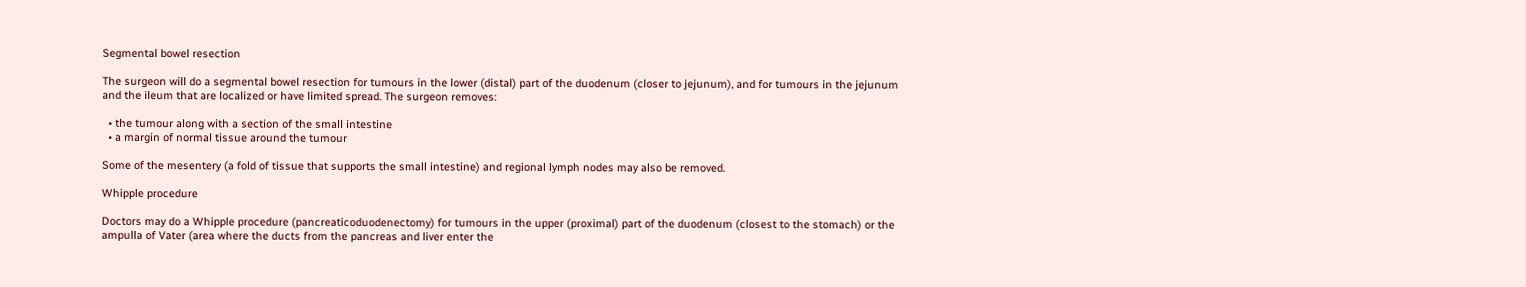Segmental bowel resection

The surgeon will do a segmental bowel resection for tumours in the lower (distal) part of the duodenum (closer to jejunum), and for tumours in the jejunum and the ileum that are localized or have limited spread. The surgeon removes:

  • the tumour along with a section of the small intestine
  • a margin of normal tissue around the tumour

Some of the mesentery (a fold of tissue that supports the small intestine) and regional lymph nodes may also be removed.

Whipple procedure

Doctors may do a Whipple procedure (pancreaticoduodenectomy) for tumours in the upper (proximal) part of the duodenum (closest to the stomach) or the ampulla of Vater (area where the ducts from the pancreas and liver enter the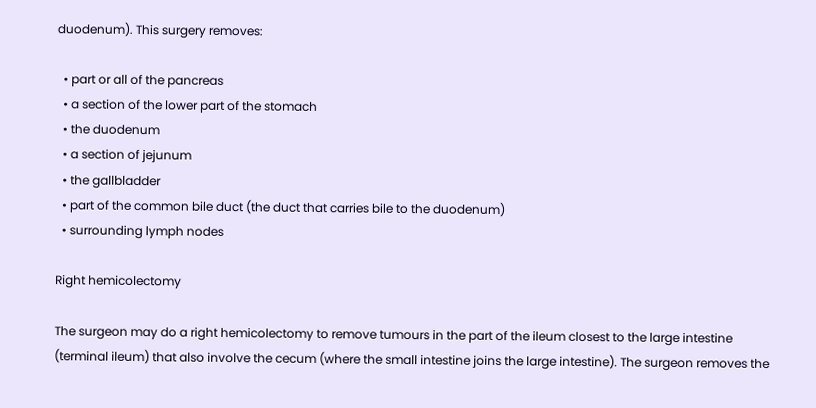duodenum). This surgery removes:

  • part or all of the pancreas
  • a section of the lower part of the stomach
  • the duodenum
  • a section of jejunum
  • the gallbladder
  • part of the common bile duct (the duct that carries bile to the duodenum)
  • surrounding lymph nodes

Right hemicolectomy

The surgeon may do a right hemicolectomy to remove tumours in the part of the ileum closest to the large intestine (terminal ileum) that also involve the cecum (where the small intestine joins the large intestine). The surgeon removes the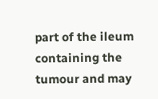part of the ileum containing the tumour and may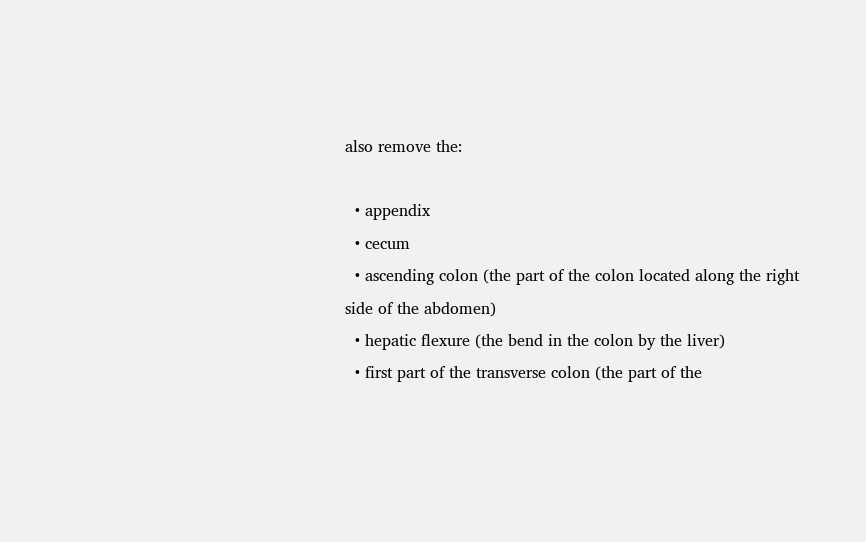also remove the:

  • appendix
  • cecum
  • ascending colon (the part of the colon located along the right side of the abdomen)
  • hepatic flexure (the bend in the colon by the liver)
  • first part of the transverse colon (the part of the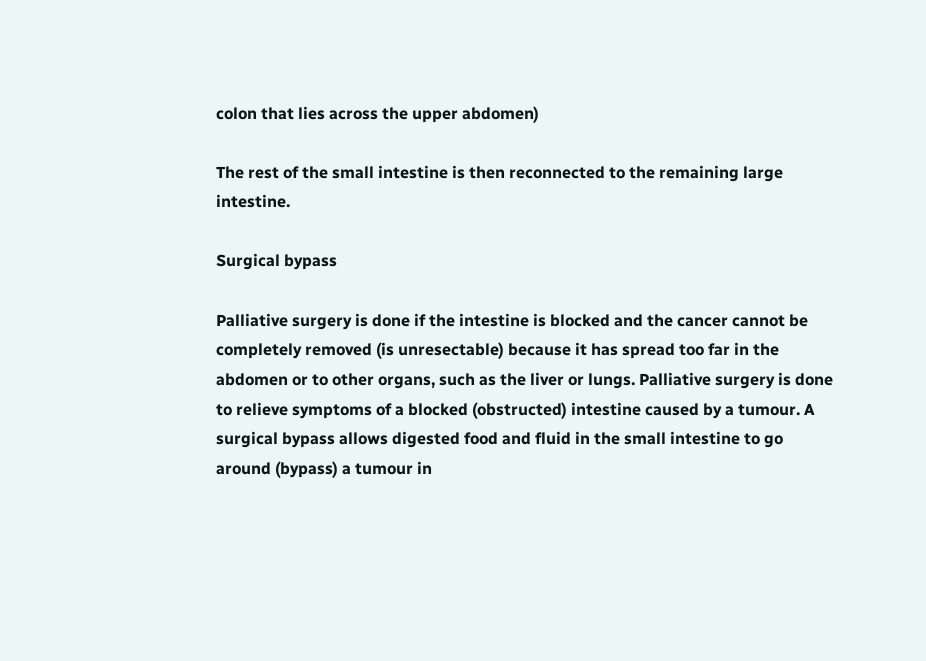colon that lies across the upper abdomen)

The rest of the small intestine is then reconnected to the remaining large intestine.

Surgical bypass

Palliative surgery is done if the intestine is blocked and the cancer cannot be completely removed (is unresectable) because it has spread too far in the abdomen or to other organs, such as the liver or lungs. Palliative surgery is done to relieve symptoms of a blocked (obstructed) intestine caused by a tumour. A surgical bypass allows digested food and fluid in the small intestine to go around (bypass) a tumour in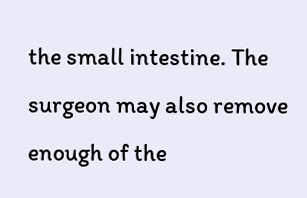the small intestine. The surgeon may also remove enough of the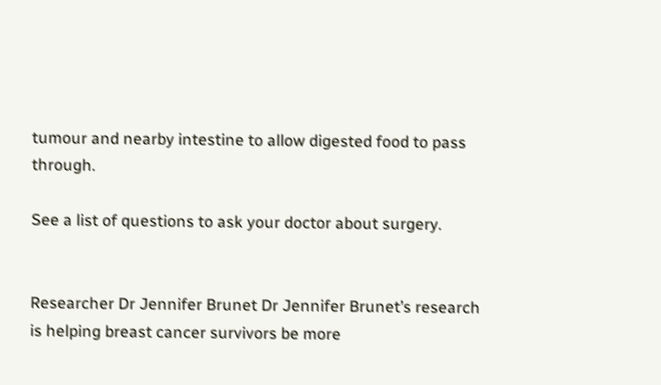tumour and nearby intestine to allow digested food to pass through.

See a list of questions to ask your doctor about surgery.


Researcher Dr Jennifer Brunet Dr Jennifer Brunet’s research is helping breast cancer survivors be more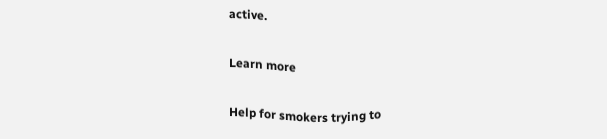active.

Learn more

Help for smokers trying to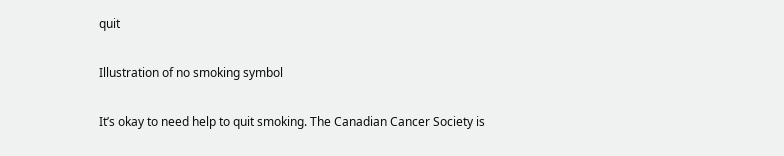quit

Illustration of no smoking symbol

It’s okay to need help to quit smoking. The Canadian Cancer Society is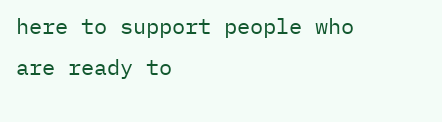here to support people who are ready to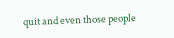quit and even those people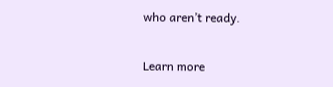who aren’t ready.

Learn more